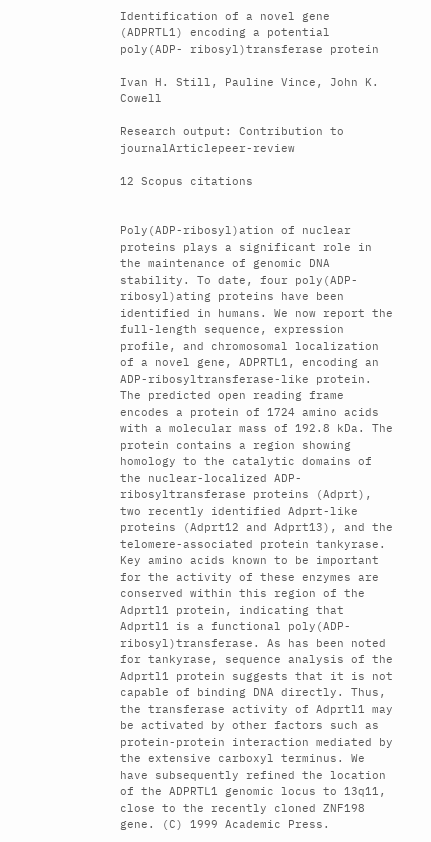Identification of a novel gene (ADPRTL1) encoding a potential poly(ADP- ribosyl)transferase protein

Ivan H. Still, Pauline Vince, John K. Cowell

Research output: Contribution to journalArticlepeer-review

12 Scopus citations


Poly(ADP-ribosyl)ation of nuclear proteins plays a significant role in the maintenance of genomic DNA stability. To date, four poly(ADP- ribosyl)ating proteins have been identified in humans. We now report the full-length sequence, expression profile, and chromosomal localization of a novel gene, ADPRTL1, encoding an ADP-ribosyltransferase-like protein. The predicted open reading frame encodes a protein of 1724 amino acids with a molecular mass of 192.8 kDa. The protein contains a region showing homology to the catalytic domains of the nuclear-localized ADP-ribosyltransferase proteins (Adprt), two recently identified Adprt-like proteins (Adprt12 and Adprt13), and the telomere-associated protein tankyrase. Key amino acids known to be important for the activity of these enzymes are conserved within this region of the Adprtl1 protein, indicating that Adprtl1 is a functional poly(ADP-ribosyl)transferase. As has been noted for tankyrase, sequence analysis of the Adprtl1 protein suggests that it is not capable of binding DNA directly. Thus, the transferase activity of Adprtl1 may be activated by other factors such as protein-protein interaction mediated by the extensive carboxyl terminus. We have subsequently refined the location of the ADPRTL1 genomic locus to 13q11, close to the recently cloned ZNF198 gene. (C) 1999 Academic Press.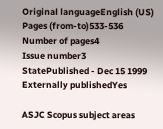Original languageEnglish (US)
Pages (from-to)533-536
Number of pages4
Issue number3
StatePublished - Dec 15 1999
Externally publishedYes

ASJC Scopus subject areas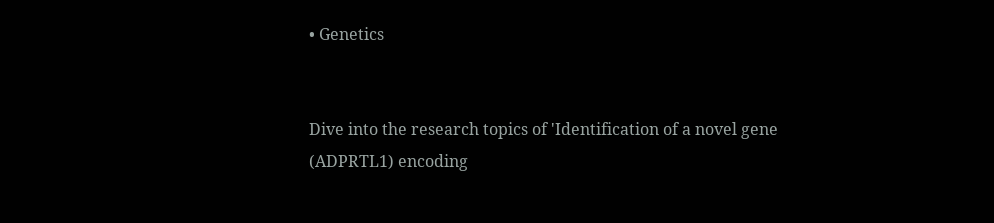• Genetics


Dive into the research topics of 'Identification of a novel gene (ADPRTL1) encoding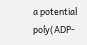a potential poly(ADP-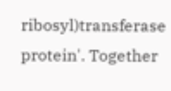ribosyl)transferase protein'. Together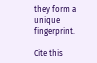they form a unique fingerprint.

Cite this